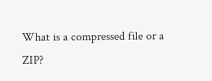What is a compressed file or a ZIP?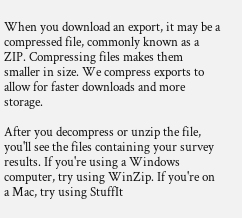When you download an export, it may be a compressed file, commonly known as a ZIP. Compressing files makes them smaller in size. We compress exports to allow for faster downloads and more storage.

After you decompress or unzip the file, you'll see the files containing your survey results. If you're using a Windows computer, try using WinZip. If you're on a Mac, try using StuffIt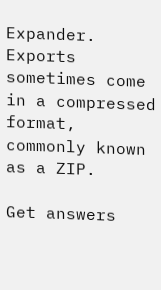Expander.
Exports sometimes come in a compressed format, commonly known as a ZIP.

Get answers